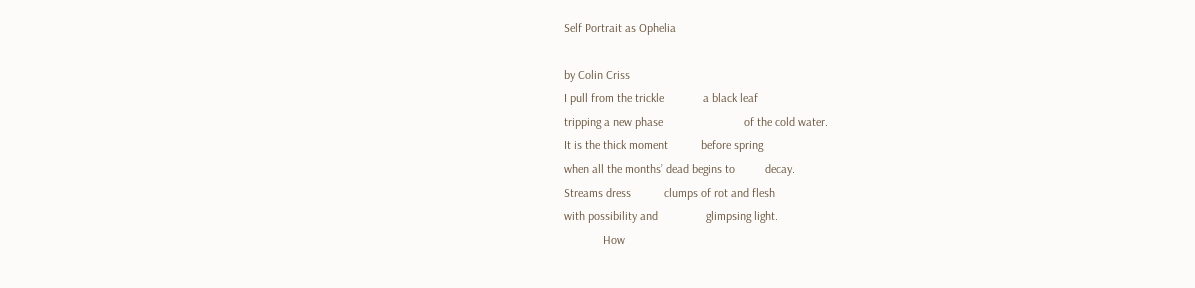Self Portrait as Ophelia

by Colin Criss
I pull from the trickle             a black leaf
tripping a new phase                           of the cold water.
It is the thick moment           before spring
when all the months’ dead begins to          decay.
Streams dress           clumps of rot and flesh
with possibility and                glimpsing light.
             How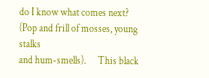do I know what comes next?
(Pop and frill of mosses, young stalks
and hum-smells).      This black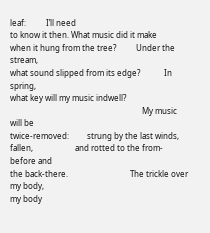leaf:          I’ll need
to know it then. What music did it make
when it hung from the tree?          Under the stream,
what sound slipped from its edge?            In spring,
what key will my music indwell?
                                                                  My music will be
twice-removed:         strung by the last winds,
fallen,                     and rotted to the from-before and
the back-there.                               The trickle over my body,
my body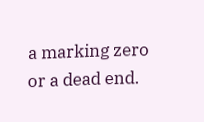a marking zero                            or a dead end.